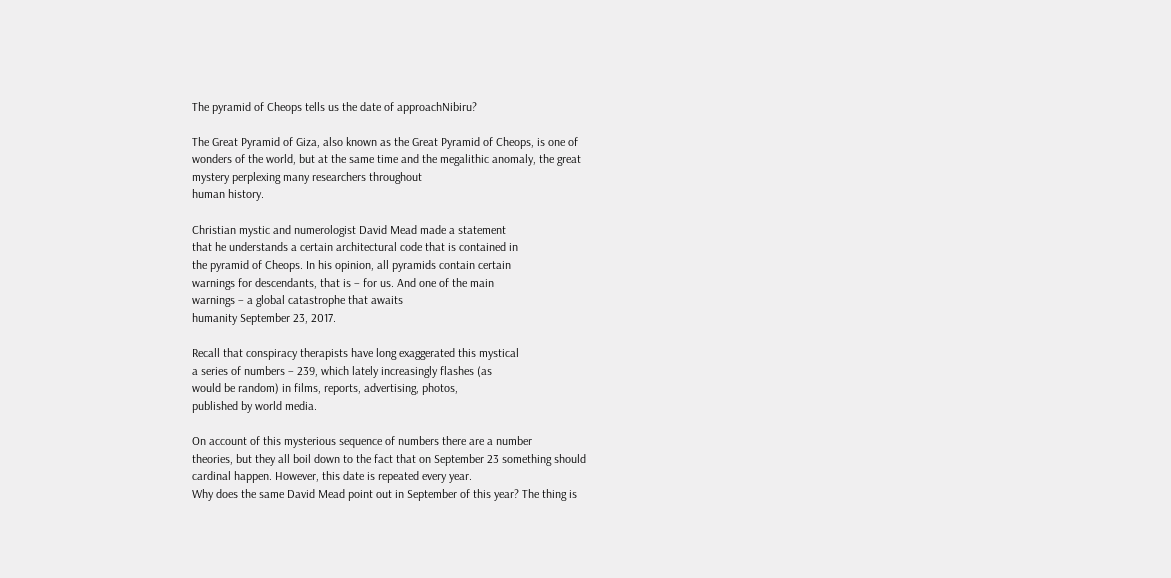The pyramid of Cheops tells us the date of approachNibiru?

The Great Pyramid of Giza, also known as the Great Pyramid of Cheops, is one of
wonders of the world, but at the same time and the megalithic anomaly, the great
mystery perplexing many researchers throughout
human history.

Christian mystic and numerologist David Mead made a statement
that he understands a certain architectural code that is contained in
the pyramid of Cheops. In his opinion, all pyramids contain certain
warnings for descendants, that is – for us. And one of the main
warnings – a global catastrophe that awaits
humanity September 23, 2017.

Recall that conspiracy therapists have long exaggerated this mystical
a series of numbers – 239, which lately increasingly flashes (as
would be random) in films, reports, advertising, photos,
published by world media.

On account of this mysterious sequence of numbers there are a number
theories, but they all boil down to the fact that on September 23 something should
cardinal happen. However, this date is repeated every year.
Why does the same David Mead point out in September of this year? The thing is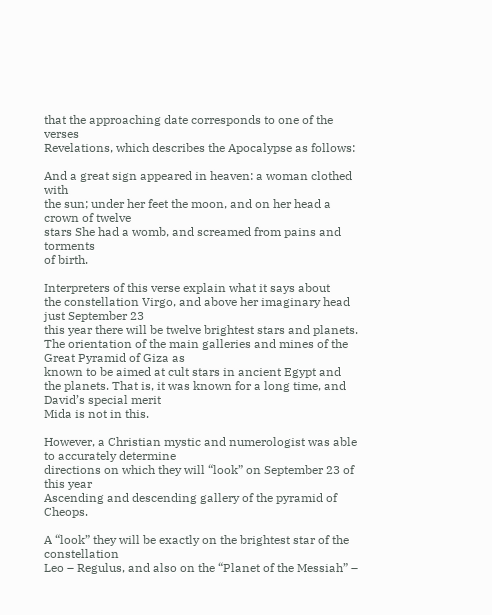that the approaching date corresponds to one of the verses
Revelations, which describes the Apocalypse as follows:

And a great sign appeared in heaven: a woman clothed with
the sun; under her feet the moon, and on her head a crown of twelve
stars She had a womb, and screamed from pains and torments
of birth.

Interpreters of this verse explain what it says about
the constellation Virgo, and above her imaginary head just September 23
this year there will be twelve brightest stars and planets.
The orientation of the main galleries and mines of the Great Pyramid of Giza as
known to be aimed at cult stars in ancient Egypt and
the planets. That is, it was known for a long time, and David’s special merit
Mida is not in this.

However, a Christian mystic and numerologist was able to accurately determine
directions on which they will “look” on September 23 of this year
Ascending and descending gallery of the pyramid of Cheops.

A “look” they will be exactly on the brightest star of the constellation
Leo – Regulus, and also on the “Planet of the Messiah” –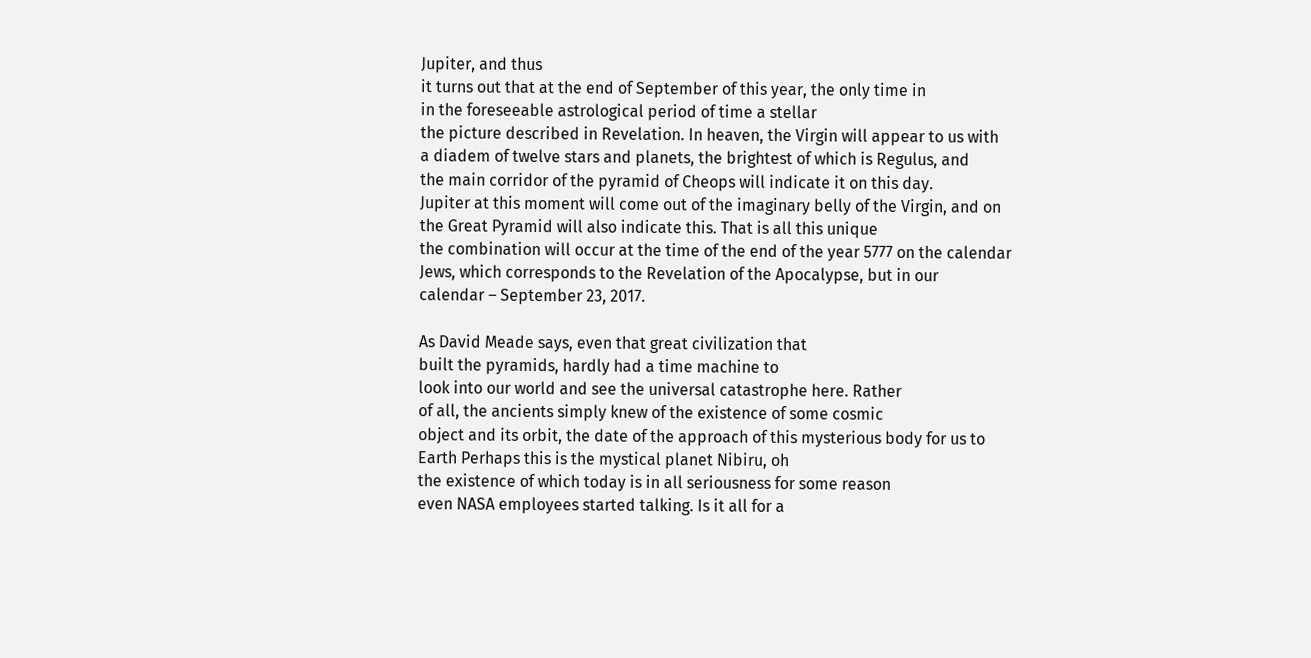Jupiter, and thus
it turns out that at the end of September of this year, the only time in
in the foreseeable astrological period of time a stellar
the picture described in Revelation. In heaven, the Virgin will appear to us with
a diadem of twelve stars and planets, the brightest of which is Regulus, and
the main corridor of the pyramid of Cheops will indicate it on this day.
Jupiter at this moment will come out of the imaginary belly of the Virgin, and on
the Great Pyramid will also indicate this. That is all this unique
the combination will occur at the time of the end of the year 5777 on the calendar
Jews, which corresponds to the Revelation of the Apocalypse, but in our
calendar – September 23, 2017.

As David Meade says, even that great civilization that
built the pyramids, hardly had a time machine to
look into our world and see the universal catastrophe here. Rather
of all, the ancients simply knew of the existence of some cosmic
object and its orbit, the date of the approach of this mysterious body for us to
Earth Perhaps this is the mystical planet Nibiru, oh
the existence of which today is in all seriousness for some reason
even NASA employees started talking. Is it all for a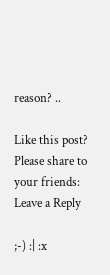reason? ..

Like this post? Please share to your friends:
Leave a Reply

;-) :| :x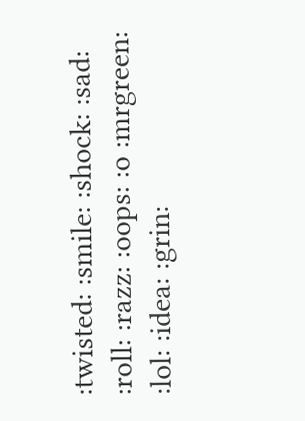:twisted: :smile: :shock: :sad: :roll: :razz: :oops: :o :mrgreen: :lol: :idea: :grin: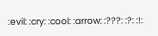:evil: :cry: :cool: :arrow: :???: :?: :!: